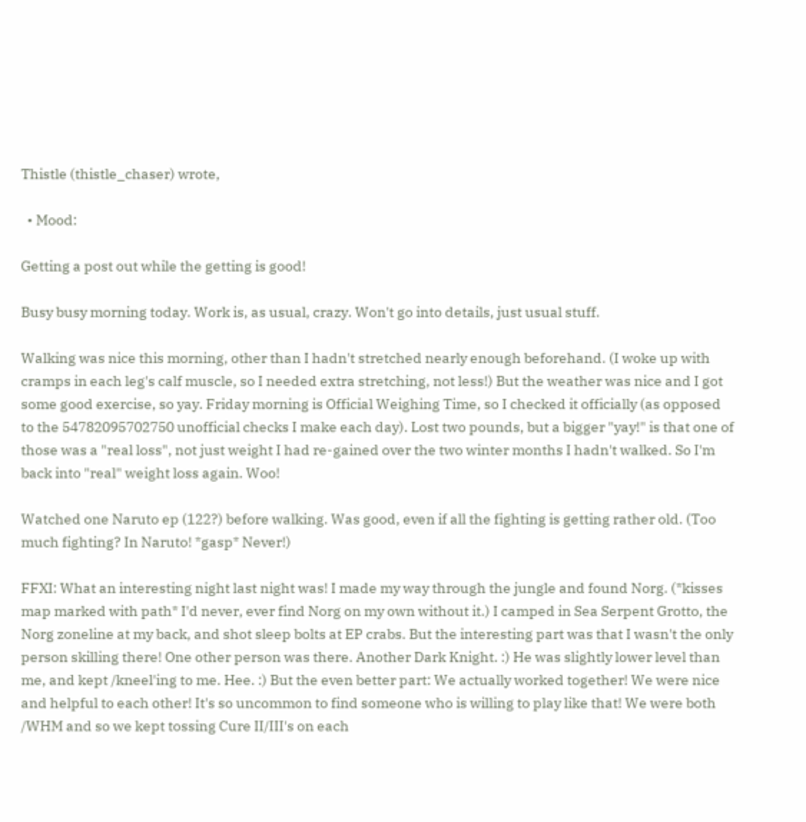Thistle (thistle_chaser) wrote,

  • Mood:

Getting a post out while the getting is good!

Busy busy morning today. Work is, as usual, crazy. Won't go into details, just usual stuff.

Walking was nice this morning, other than I hadn't stretched nearly enough beforehand. (I woke up with cramps in each leg's calf muscle, so I needed extra stretching, not less!) But the weather was nice and I got some good exercise, so yay. Friday morning is Official Weighing Time, so I checked it officially (as opposed to the 54782095702750 unofficial checks I make each day). Lost two pounds, but a bigger "yay!" is that one of those was a "real loss", not just weight I had re-gained over the two winter months I hadn't walked. So I'm back into "real" weight loss again. Woo!

Watched one Naruto ep (122?) before walking. Was good, even if all the fighting is getting rather old. (Too much fighting? In Naruto! *gasp* Never!)

FFXI: What an interesting night last night was! I made my way through the jungle and found Norg. (*kisses map marked with path* I'd never, ever find Norg on my own without it.) I camped in Sea Serpent Grotto, the Norg zoneline at my back, and shot sleep bolts at EP crabs. But the interesting part was that I wasn't the only person skilling there! One other person was there. Another Dark Knight. :) He was slightly lower level than me, and kept /kneel'ing to me. Hee. :) But the even better part: We actually worked together! We were nice and helpful to each other! It's so uncommon to find someone who is willing to play like that! We were both /WHM and so we kept tossing Cure II/III's on each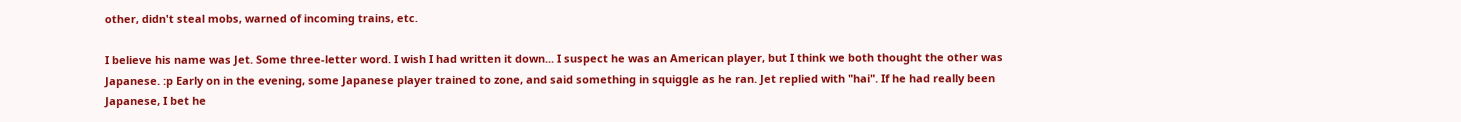other, didn't steal mobs, warned of incoming trains, etc.

I believe his name was Jet. Some three-letter word. I wish I had written it down... I suspect he was an American player, but I think we both thought the other was Japanese. :p Early on in the evening, some Japanese player trained to zone, and said something in squiggle as he ran. Jet replied with "hai". If he had really been Japanese, I bet he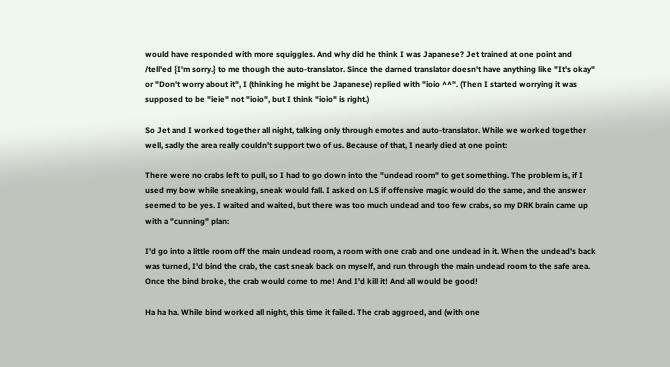would have responded with more squiggles. And why did he think I was Japanese? Jet trained at one point and /tell'ed {I'm sorry.} to me though the auto-translator. Since the darned translator doesn't have anything like "It's okay" or "Don't worry about it", I (thinking he might be Japanese) replied with "ioio ^^". (Then I started worrying it was supposed to be "ieie" not "ioio", but I think "ioio" is right.)

So Jet and I worked together all night, talking only through emotes and auto-translator. While we worked together well, sadly the area really couldn't support two of us. Because of that, I nearly died at one point:

There were no crabs left to pull, so I had to go down into the "undead room" to get something. The problem is, if I used my bow while sneaking, sneak would fall. I asked on LS if offensive magic would do the same, and the answer seemed to be yes. I waited and waited, but there was too much undead and too few crabs, so my DRK brain came up with a "cunning" plan:

I'd go into a little room off the main undead room, a room with one crab and one undead in it. When the undead's back was turned, I'd bind the crab, the cast sneak back on myself, and run through the main undead room to the safe area. Once the bind broke, the crab would come to me! And I'd kill it! And all would be good!

Ha ha ha. While bind worked all night, this time it failed. The crab aggroed, and (with one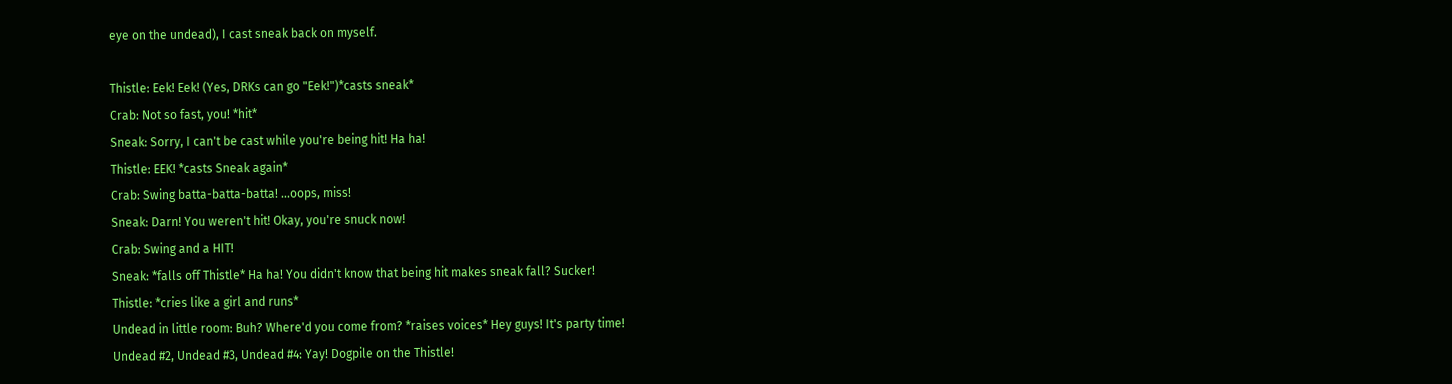eye on the undead), I cast sneak back on myself.

Thistle: Eek! Eek! (Yes, DRKs can go "Eek!")*casts sneak*
Crab: Not so fast, you! *hit*
Sneak: Sorry, I can't be cast while you're being hit! Ha ha!
Thistle: EEK! *casts Sneak again*
Crab: Swing batta-batta-batta! ...oops, miss!
Sneak: Darn! You weren't hit! Okay, you're snuck now!
Crab: Swing and a HIT!
Sneak: *falls off Thistle* Ha ha! You didn't know that being hit makes sneak fall? Sucker!
Thistle: *cries like a girl and runs*
Undead in little room: Buh? Where'd you come from? *raises voices* Hey guys! It's party time!
Undead #2, Undead #3, Undead #4: Yay! Dogpile on the Thistle!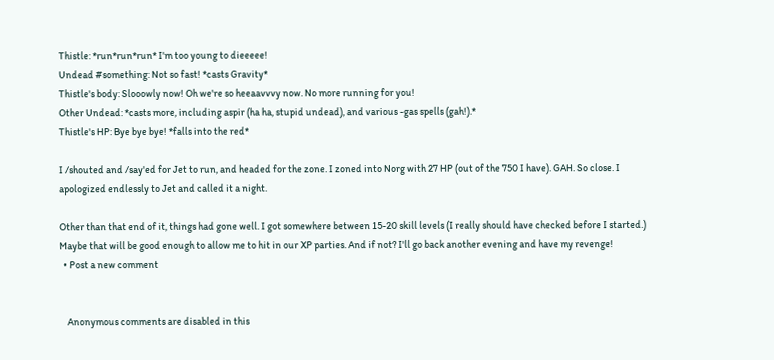Thistle: *run*run*run* I'm too young to dieeeee!
Undead #something: Not so fast! *casts Gravity*
Thistle's body: Slooowly now! Oh we're so heeaavvvy now. No more running for you!
Other Undead: *casts more, including aspir (ha ha, stupid undead), and various -gas spells (gah!).*
Thistle's HP: Bye bye bye! *falls into the red*

I /shouted and /say'ed for Jet to run, and headed for the zone. I zoned into Norg with 27 HP (out of the 750 I have). GAH. So close. I apologized endlessly to Jet and called it a night.

Other than that end of it, things had gone well. I got somewhere between 15-20 skill levels (I really should have checked before I started.) Maybe that will be good enough to allow me to hit in our XP parties. And if not? I'll go back another evening and have my revenge!
  • Post a new comment


    Anonymous comments are disabled in this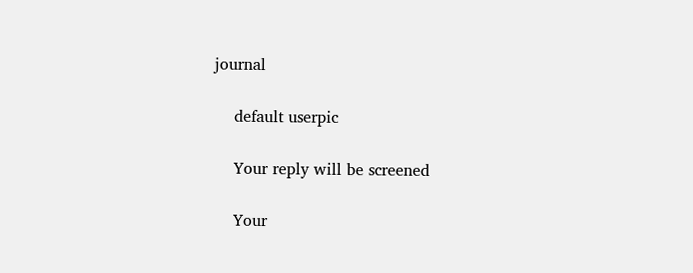journal

    default userpic

    Your reply will be screened

    Your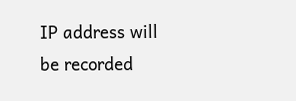IP address will be recorded